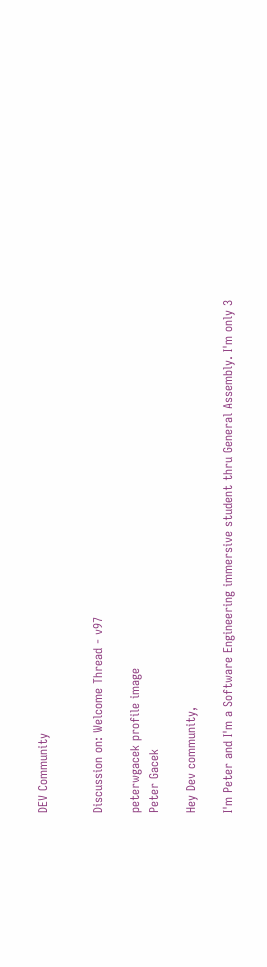DEV Community


Discussion on: Welcome Thread - v97

peterwgacek profile image
Peter Gacek

Hey Dev community,

I'm Peter and I'm a Software Engineering immersive student thru General Assembly. I'm only 3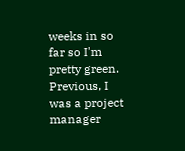weeks in so far so I'm pretty green. Previous, I was a project manager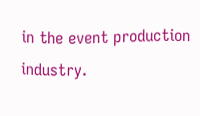in the event production industry.